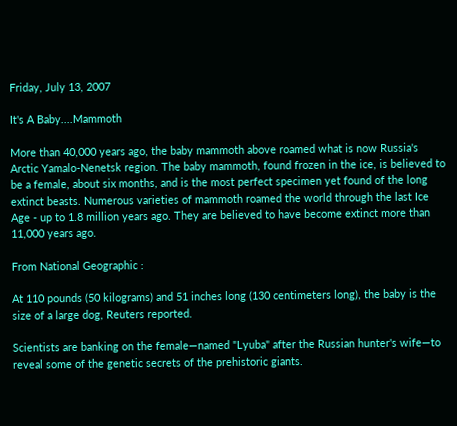Friday, July 13, 2007

It's A Baby....Mammoth

More than 40,000 years ago, the baby mammoth above roamed what is now Russia's Arctic Yamalo-Nenetsk region. The baby mammoth, found frozen in the ice, is believed to be a female, about six months, and is the most perfect specimen yet found of the long extinct beasts. Numerous varieties of mammoth roamed the world through the last Ice Age - up to 1.8 million years ago. They are believed to have become extinct more than 11,000 years ago.

From National Geographic :

At 110 pounds (50 kilograms) and 51 inches long (130 centimeters long), the baby is the size of a large dog, Reuters reported.

Scientists are banking on the female—named "Lyuba" after the Russian hunter's wife—to reveal some of the genetic secrets of the prehistoric giants.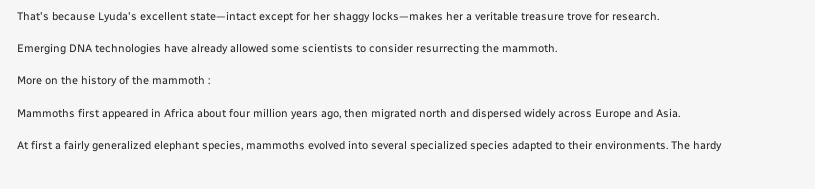That's because Lyuda's excellent state—intact except for her shaggy locks—makes her a veritable treasure trove for research.

Emerging DNA technologies have already allowed some scientists to consider resurrecting the mammoth.

More on the history of the mammoth :

Mammoths first appeared in Africa about four million years ago, then migrated north and dispersed widely across Europe and Asia.

At first a fairly generalized elephant species, mammoths evolved into several specialized species adapted to their environments. The hardy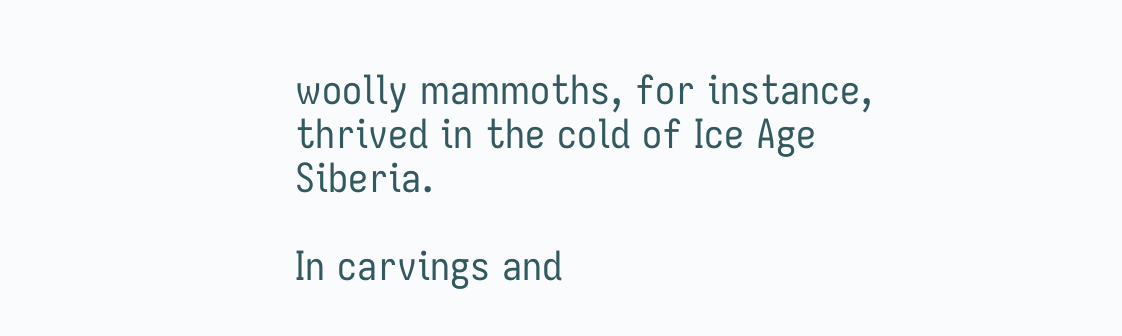woolly mammoths, for instance, thrived in the cold of Ice Age Siberia.

In carvings and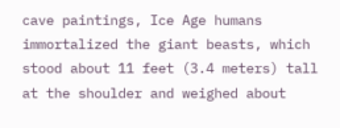cave paintings, Ice Age humans immortalized the giant beasts, which stood about 11 feet (3.4 meters) tall at the shoulder and weighed about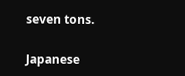seven tons.

Japanese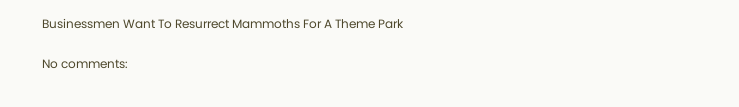Businessmen Want To Resurrect Mammoths For A Theme Park

No comments: